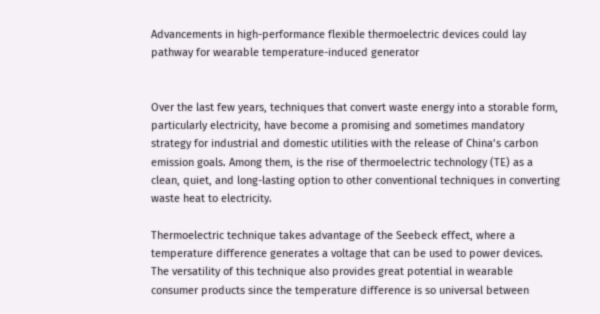Advancements in high-performance flexible thermoelectric devices could lay pathway for wearable temperature-induced generator


Over the last few years, techniques that convert waste energy into a storable form, particularly electricity, have become a promising and sometimes mandatory strategy for industrial and domestic utilities with the release of China’s carbon emission goals. Among them, is the rise of thermoelectric technology (TE) as a clean, quiet, and long-lasting option to other conventional techniques in converting waste heat to electricity.

Thermoelectric technique takes advantage of the Seebeck effect, where a temperature difference generates a voltage that can be used to power devices. The versatility of this technique also provides great potential in wearable consumer products since the temperature difference is so universal between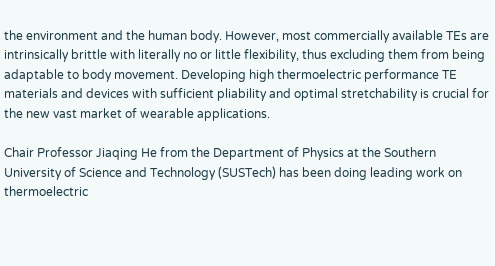the environment and the human body. However, most commercially available TEs are intrinsically brittle with literally no or little flexibility, thus excluding them from being adaptable to body movement. Developing high thermoelectric performance TE materials and devices with sufficient pliability and optimal stretchability is crucial for the new vast market of wearable applications.

Chair Professor Jiaqing He from the Department of Physics at the Southern University of Science and Technology (SUSTech) has been doing leading work on thermoelectric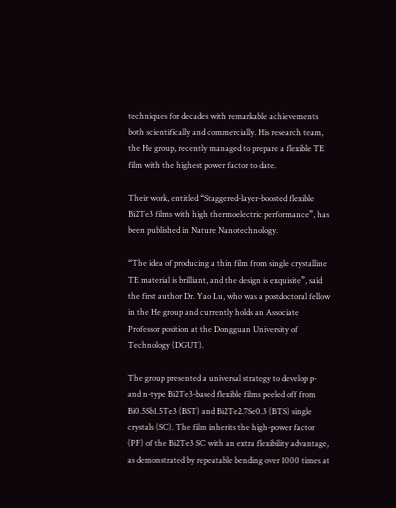techniques for decades with remarkable achievements both scientifically and commercially. His research team, the He group, recently managed to prepare a flexible TE film with the highest power factor to date.

Their work, entitled “Staggered-layer-boosted flexible Bi2Te3 films with high thermoelectric performance”, has been published in Nature Nanotechnology.

“The idea of producing a thin film from single crystalline TE material is brilliant, and the design is exquisite”, said the first author Dr. Yao Lu, who was a postdoctoral fellow in the He group and currently holds an Associate Professor position at the Dongguan University of Technology (DGUT).

The group presented a universal strategy to develop p- and n-type Bi2Te3-based flexible films peeled off from Bi0.5Sb1.5Te3 (BST) and Bi2Te2.7Se0.3 (BTS) single crystals (SC). The film inherits the high-power factor (PF) of the Bi2Te3 SC with an extra flexibility advantage, as demonstrated by repeatable bending over 1000 times at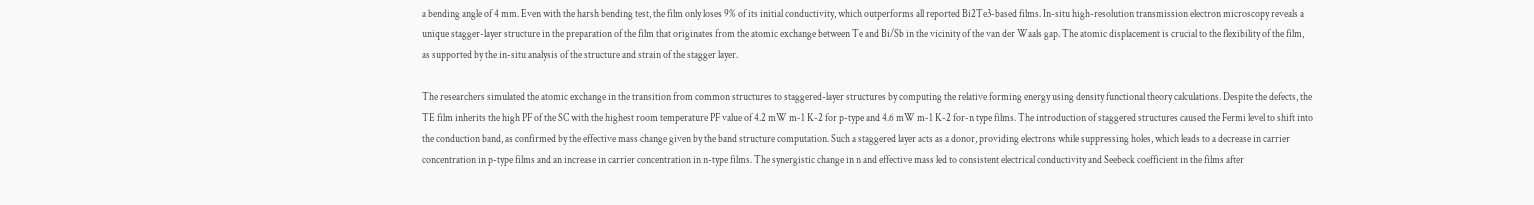a bending angle of 4 mm. Even with the harsh bending test, the film only loses 9% of its initial conductivity, which outperforms all reported Bi2Te3-based films. In-situ high-resolution transmission electron microscopy reveals a unique stagger-layer structure in the preparation of the film that originates from the atomic exchange between Te and Bi/Sb in the vicinity of the van der Waals gap. The atomic displacement is crucial to the flexibility of the film, as supported by the in-situ analysis of the structure and strain of the stagger layer.

The researchers simulated the atomic exchange in the transition from common structures to staggered-layer structures by computing the relative forming energy using density functional theory calculations. Despite the defects, the TE film inherits the high PF of the SC with the highest room temperature PF value of 4.2 mW m-1 K-2 for p-type and 4.6 mW m-1 K-2 for-n type films. The introduction of staggered structures caused the Fermi level to shift into the conduction band, as confirmed by the effective mass change given by the band structure computation. Such a staggered layer acts as a donor, providing electrons while suppressing holes, which leads to a decrease in carrier concentration in p-type films and an increase in carrier concentration in n-type films. The synergistic change in n and effective mass led to consistent electrical conductivity and Seebeck coefficient in the films after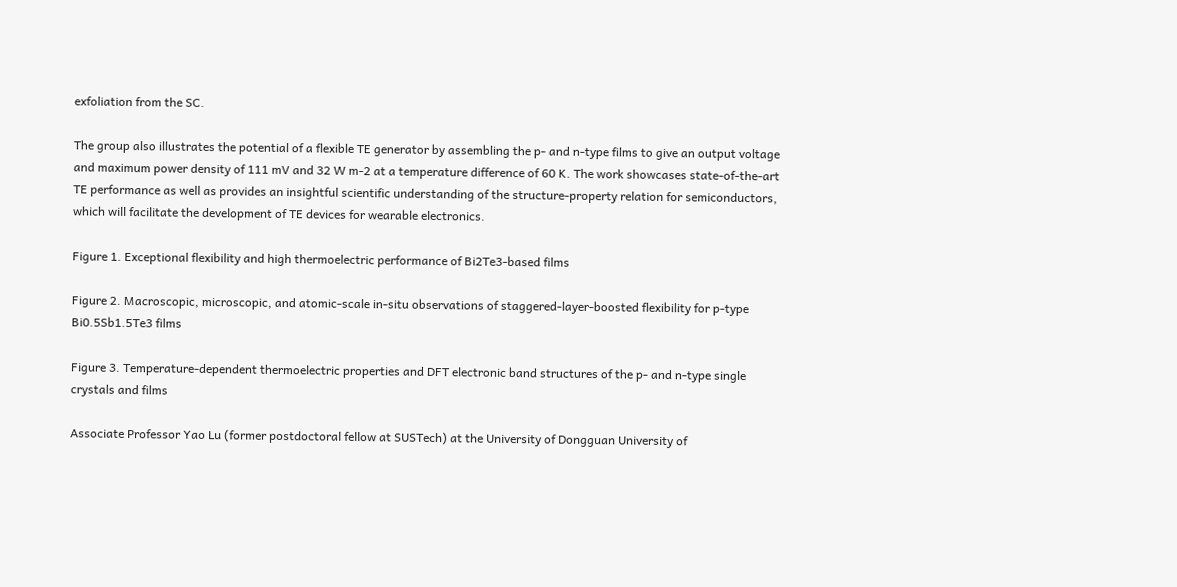exfoliation from the SC.

The group also illustrates the potential of a flexible TE generator by assembling the p- and n-type films to give an output voltage and maximum power density of 111 mV and 32 W m-2 at a temperature difference of 60 K. The work showcases state-of-the-art TE performance as well as provides an insightful scientific understanding of the structure-property relation for semiconductors, which will facilitate the development of TE devices for wearable electronics.

Figure 1. Exceptional flexibility and high thermoelectric performance of Bi2Te3-based films

Figure 2. Macroscopic, microscopic, and atomic-scale in-situ observations of staggered-layer-boosted flexibility for p-type Bi0.5Sb1.5Te3 films

Figure 3. Temperature-dependent thermoelectric properties and DFT electronic band structures of the p- and n-type single crystals and films

Associate Professor Yao Lu (former postdoctoral fellow at SUSTech) at the University of Dongguan University of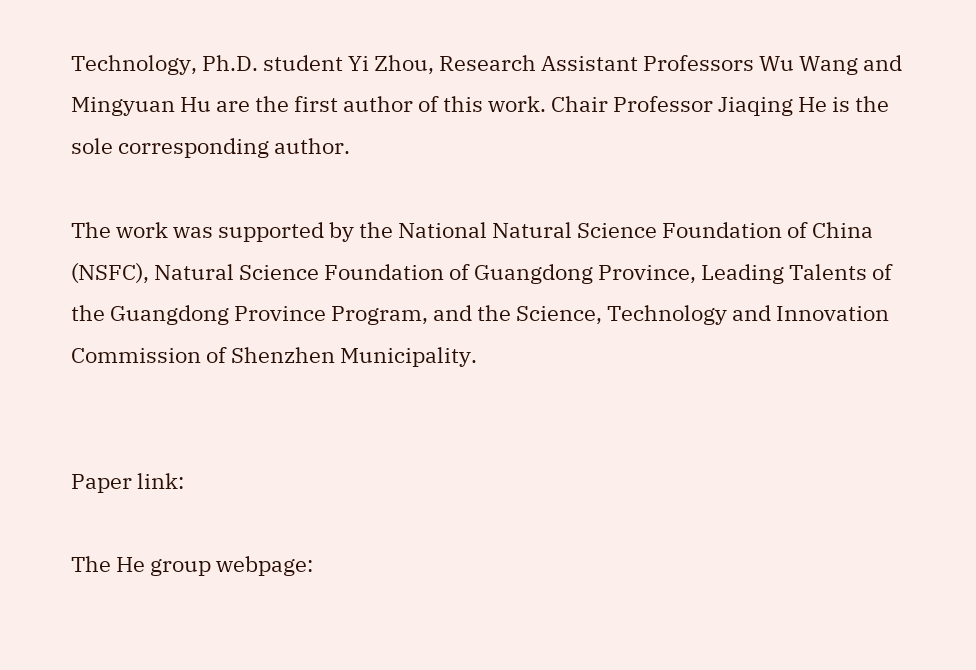Technology, Ph.D. student Yi Zhou, Research Assistant Professors Wu Wang and Mingyuan Hu are the first author of this work. Chair Professor Jiaqing He is the sole corresponding author.

The work was supported by the National Natural Science Foundation of China (NSFC), Natural Science Foundation of Guangdong Province, Leading Talents of the Guangdong Province Program, and the Science, Technology and Innovation Commission of Shenzhen Municipality.


Paper link:

The He group webpage: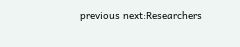previous next:Researchers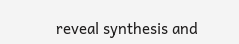reveal synthesis and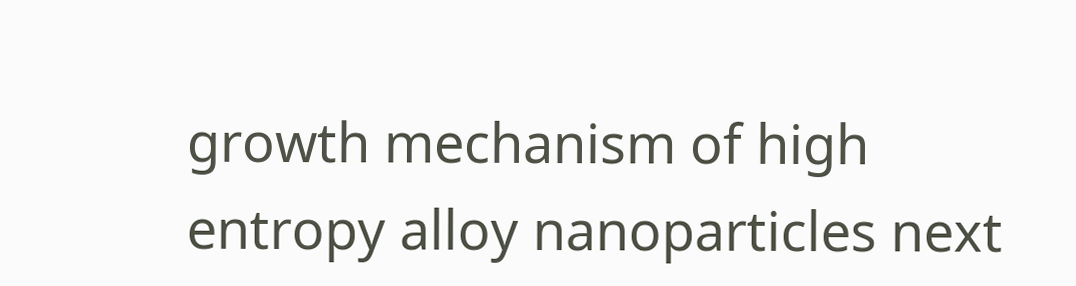growth mechanism of high entropy alloy nanoparticles next